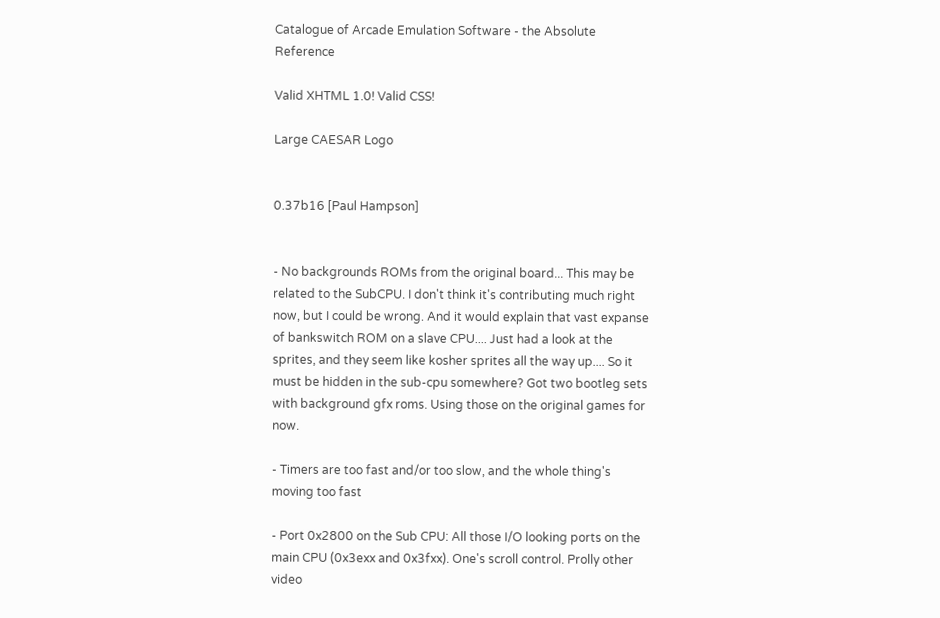Catalogue of Arcade Emulation Software - the Absolute Reference

Valid XHTML 1.0! Valid CSS!

Large CAESAR Logo


0.37b16 [Paul Hampson]


- No backgrounds ROMs from the original board... This may be related to the SubCPU. I don't think it's contributing much right now, but I could be wrong. And it would explain that vast expanse of bankswitch ROM on a slave CPU.... Just had a look at the sprites, and they seem like kosher sprites all the way up.... So it must be hidden in the sub-cpu somewhere? Got two bootleg sets with background gfx roms. Using those on the original games for now.

- Timers are too fast and/or too slow, and the whole thing's moving too fast

- Port 0x2800 on the Sub CPU: All those I/O looking ports on the main CPU (0x3exx and 0x3fxx). One's scroll control. Prolly other video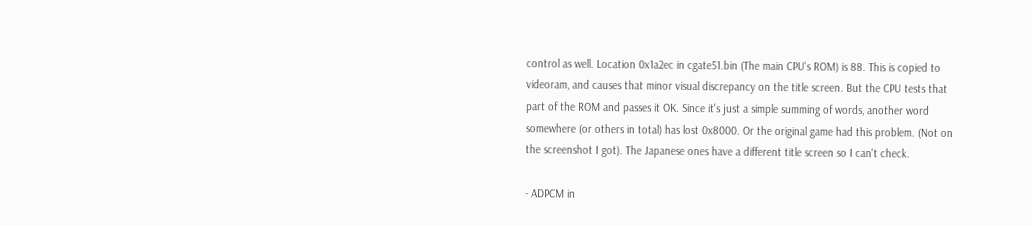control as well. Location 0x1a2ec in cgate51.bin (The main CPU's ROM) is 88. This is copied to videoram, and causes that minor visual discrepancy on the title screen. But the CPU tests that part of the ROM and passes it OK. Since it's just a simple summing of words, another word somewhere (or others in total) has lost 0x8000. Or the original game had this problem. (Not on the screenshot I got). The Japanese ones have a different title screen so I can't check.

- ADPCM in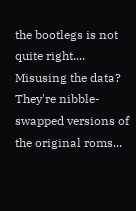the bootlegs is not quite right.... Misusing the data? They're nibble-swapped versions of the original roms...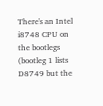There's an Intel i8748 CPU on the bootlegs (bootleg 1 lists D8749 but the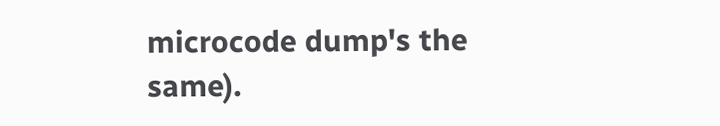microcode dump's the same).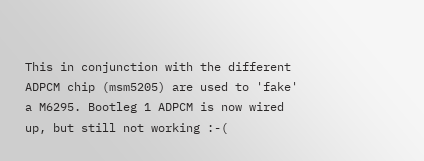This in conjunction with the different ADPCM chip (msm5205) are used to 'fake' a M6295. Bootleg 1 ADPCM is now wired up, but still not working :-(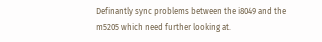Definantly sync problems between the i8049 and the m5205 which need further looking at.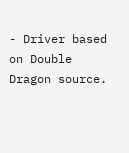- Driver based on Double Dragon source.